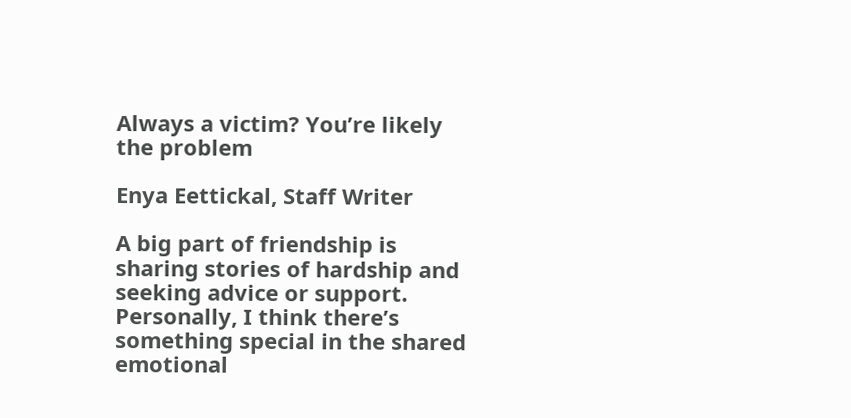Always a victim? You’re likely the problem

Enya Eettickal, Staff Writer

A big part of friendship is sharing stories of hardship and seeking advice or support. Personally, I think there’s something special in the shared emotional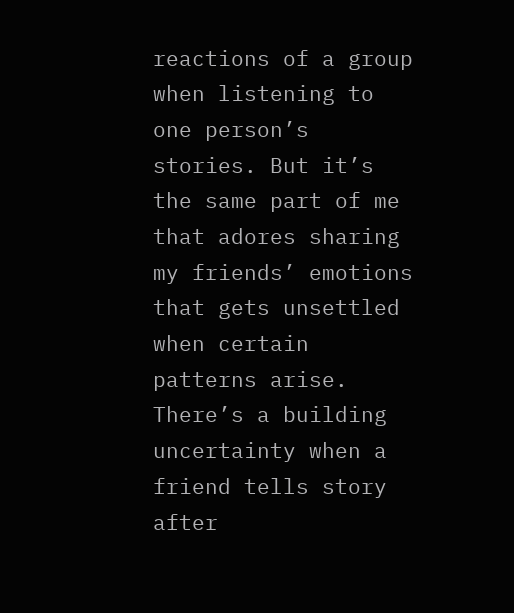reactions of a group when listening to one person’s stories. But it’s the same part of me that adores sharing my friends’ emotions that gets unsettled when certain patterns arise. There’s a building uncertainty when a friend tells story after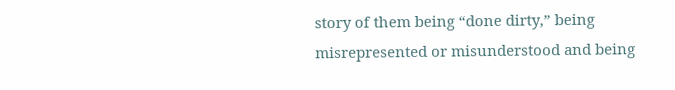story of them being “done dirty,” being misrepresented or misunderstood and being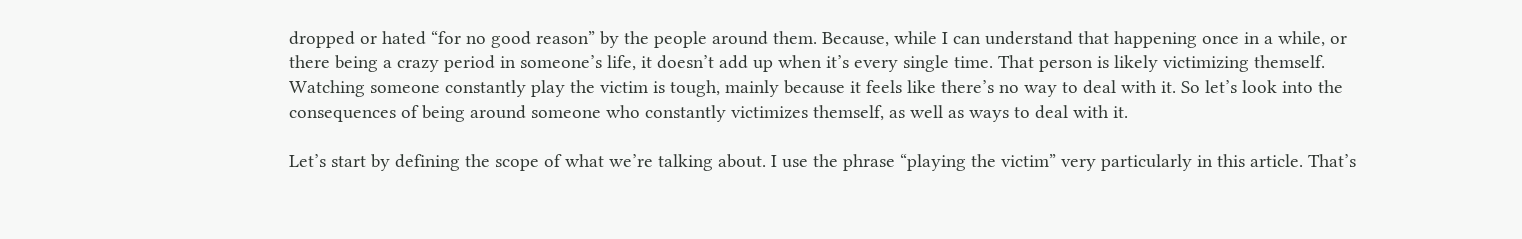dropped or hated “for no good reason” by the people around them. Because, while I can understand that happening once in a while, or there being a crazy period in someone’s life, it doesn’t add up when it’s every single time. That person is likely victimizing themself. Watching someone constantly play the victim is tough, mainly because it feels like there’s no way to deal with it. So let’s look into the consequences of being around someone who constantly victimizes themself, as well as ways to deal with it.

Let’s start by defining the scope of what we’re talking about. I use the phrase “playing the victim” very particularly in this article. That’s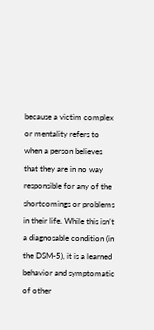because a victim complex or mentality refers to when a person believes that they are in no way responsible for any of the shortcomings or problems in their life. While this isn’t a diagnosable condition (in the DSM-5), it is a learned behavior and symptomatic of other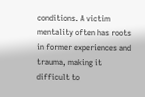conditions. A victim mentality often has roots in former experiences and trauma, making it difficult to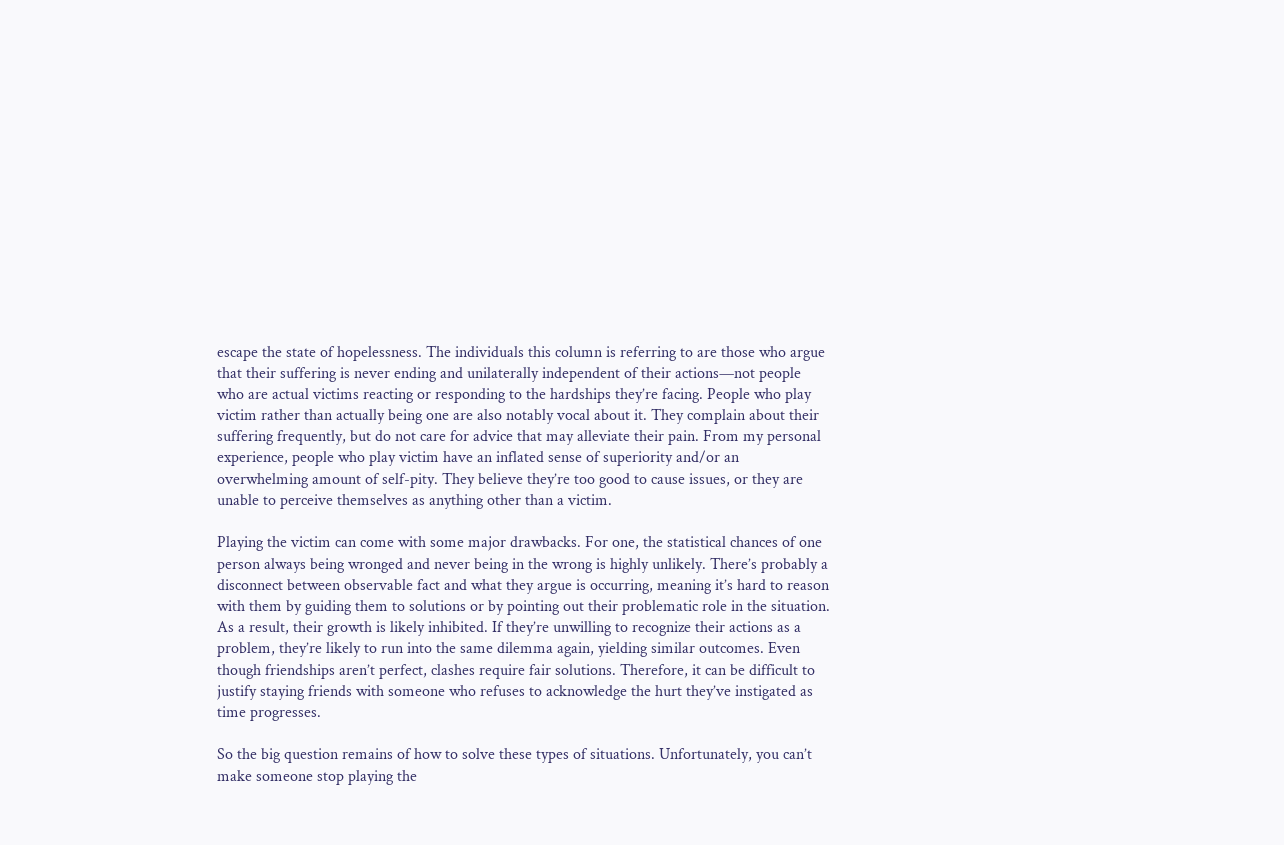escape the state of hopelessness. The individuals this column is referring to are those who argue that their suffering is never ending and unilaterally independent of their actions—not people who are actual victims reacting or responding to the hardships they’re facing. People who play victim rather than actually being one are also notably vocal about it. They complain about their suffering frequently, but do not care for advice that may alleviate their pain. From my personal experience, people who play victim have an inflated sense of superiority and/or an overwhelming amount of self-pity. They believe they’re too good to cause issues, or they are unable to perceive themselves as anything other than a victim.

Playing the victim can come with some major drawbacks. For one, the statistical chances of one person always being wronged and never being in the wrong is highly unlikely. There’s probably a disconnect between observable fact and what they argue is occurring, meaning it’s hard to reason with them by guiding them to solutions or by pointing out their problematic role in the situation. As a result, their growth is likely inhibited. If they’re unwilling to recognize their actions as a problem, they’re likely to run into the same dilemma again, yielding similar outcomes. Even though friendships aren’t perfect, clashes require fair solutions. Therefore, it can be difficult to justify staying friends with someone who refuses to acknowledge the hurt they’ve instigated as time progresses.

So the big question remains of how to solve these types of situations. Unfortunately, you can’t make someone stop playing the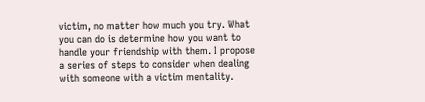victim, no matter how much you try. What you can do is determine how you want to handle your friendship with them. I propose a series of steps to consider when dealing with someone with a victim mentality.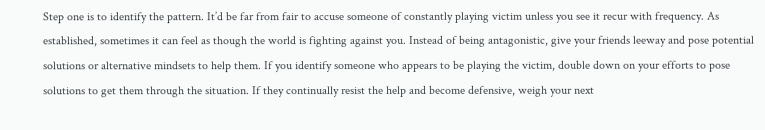Step one is to identify the pattern. It’d be far from fair to accuse someone of constantly playing victim unless you see it recur with frequency. As established, sometimes it can feel as though the world is fighting against you. Instead of being antagonistic, give your friends leeway and pose potential solutions or alternative mindsets to help them. If you identify someone who appears to be playing the victim, double down on your efforts to pose solutions to get them through the situation. If they continually resist the help and become defensive, weigh your next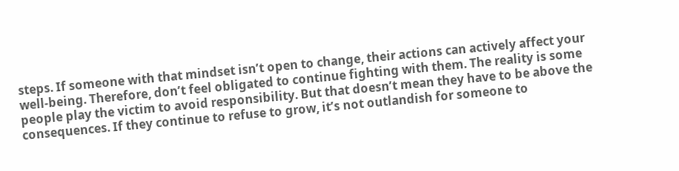steps. If someone with that mindset isn’t open to change, their actions can actively affect your well-being. Therefore, don’t feel obligated to continue fighting with them. The reality is some people play the victim to avoid responsibility. But that doesn’t mean they have to be above the consequences. If they continue to refuse to grow, it’s not outlandish for someone to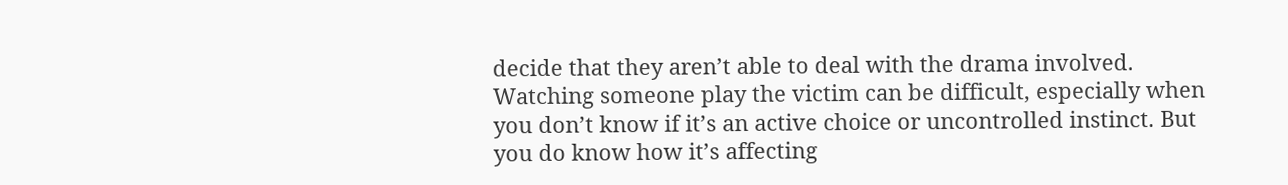decide that they aren’t able to deal with the drama involved. Watching someone play the victim can be difficult, especially when you don’t know if it’s an active choice or uncontrolled instinct. But you do know how it’s affecting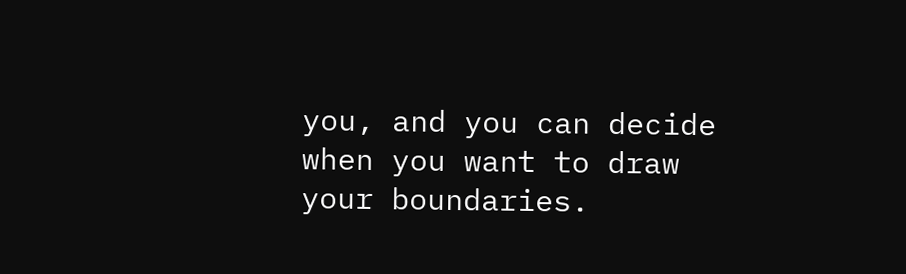you, and you can decide when you want to draw your boundaries.